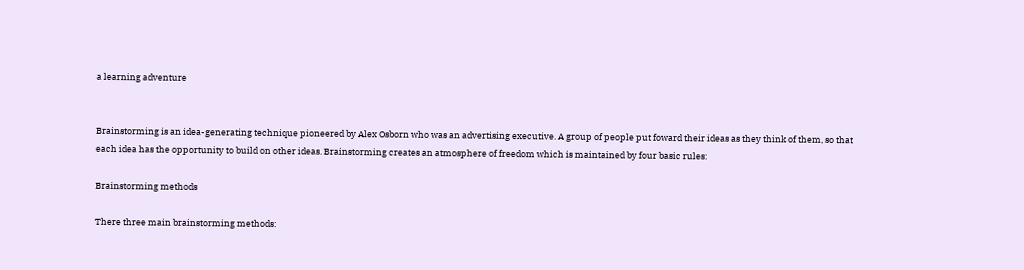a learning adventure


Brainstorming is an idea-generating technique pioneered by Alex Osborn who was an advertising executive. A group of people put foward their ideas as they think of them, so that each idea has the opportunity to build on other ideas. Brainstorming creates an atmosphere of freedom which is maintained by four basic rules:

Brainstorming methods

There three main brainstorming methods: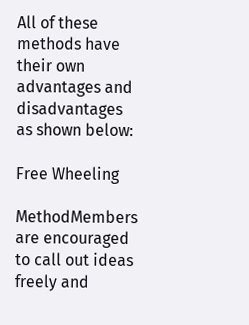All of these methods have their own advantages and disadvantages as shown below:

Free Wheeling

MethodMembers are encouraged to call out ideas freely and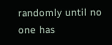randomly until no one has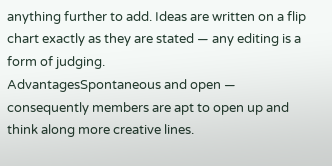anything further to add. Ideas are written on a flip chart exactly as they are stated — any editing is a form of judging.
AdvantagesSpontaneous and open — consequently members are apt to open up and think along more creative lines.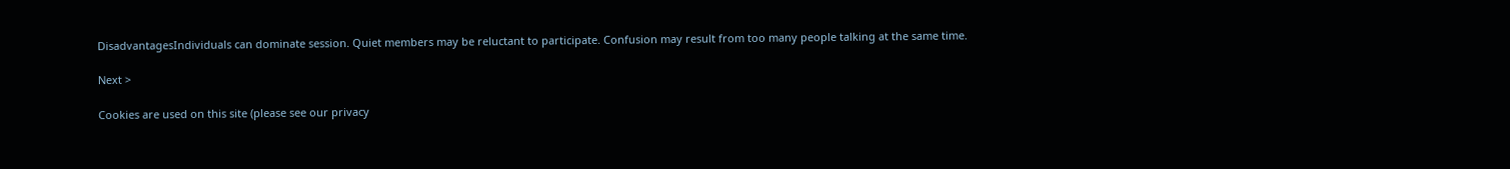DisadvantagesIndividuals can dominate session. Quiet members may be reluctant to participate. Confusion may result from too many people talking at the same time.

Next >

Cookies are used on this site (please see our privacy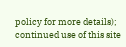policy for more details); continued use of this site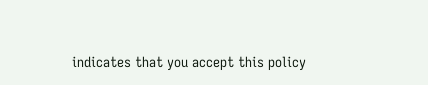indicates that you accept this policy